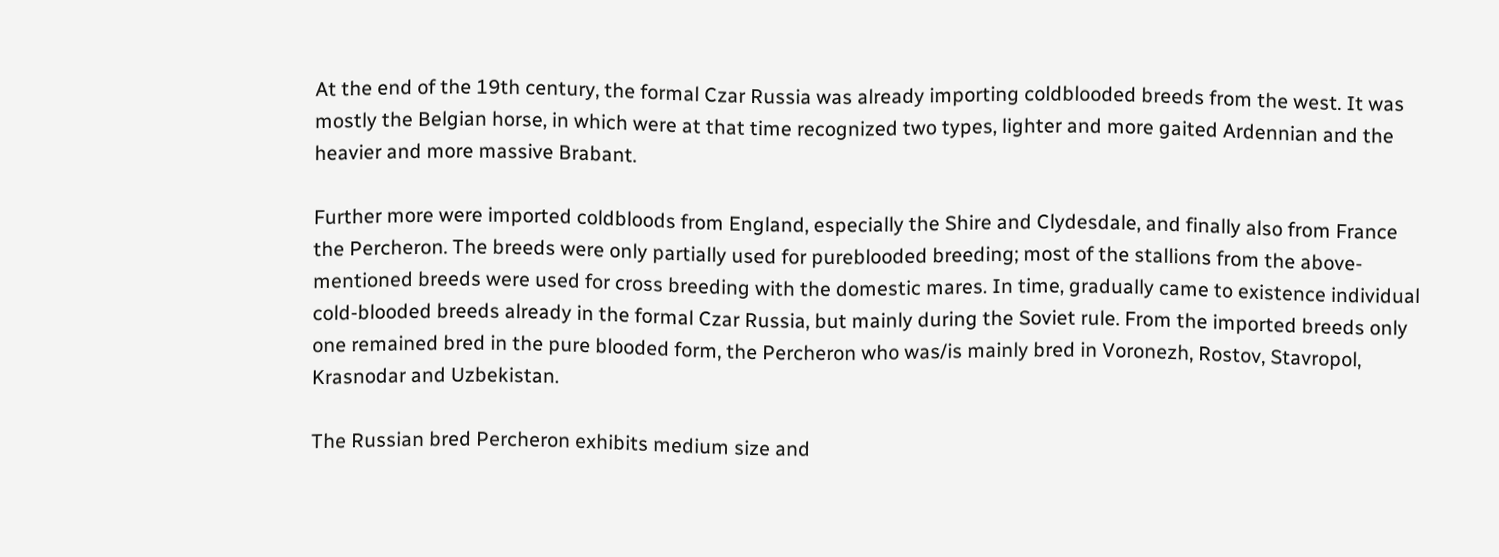At the end of the 19th century, the formal Czar Russia was already importing coldblooded breeds from the west. It was mostly the Belgian horse, in which were at that time recognized two types, lighter and more gaited Ardennian and the heavier and more massive Brabant.

Further more were imported coldbloods from England, especially the Shire and Clydesdale, and finally also from France the Percheron. The breeds were only partially used for pureblooded breeding; most of the stallions from the above-mentioned breeds were used for cross breeding with the domestic mares. In time, gradually came to existence individual cold-blooded breeds already in the formal Czar Russia, but mainly during the Soviet rule. From the imported breeds only one remained bred in the pure blooded form, the Percheron who was/is mainly bred in Voronezh, Rostov, Stavropol, Krasnodar and Uzbekistan.

The Russian bred Percheron exhibits medium size and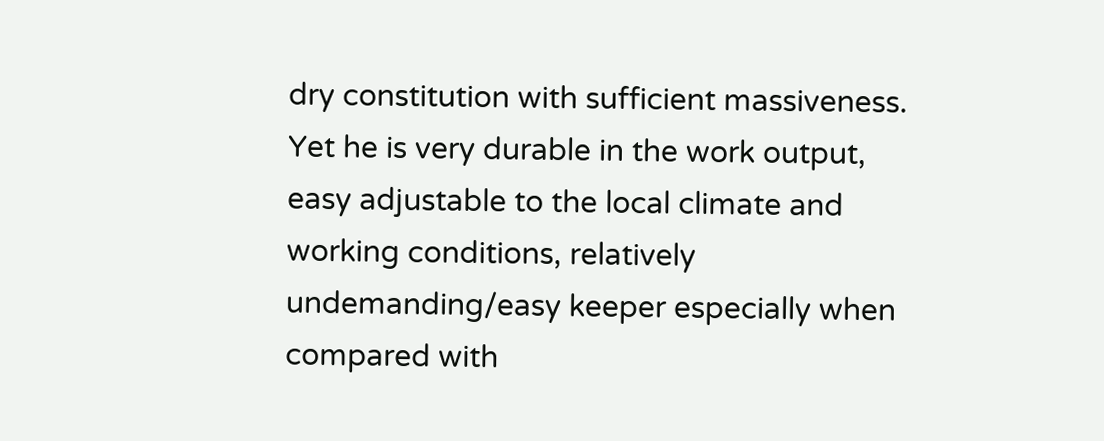dry constitution with sufficient massiveness. Yet he is very durable in the work output, easy adjustable to the local climate and working conditions, relatively undemanding/easy keeper especially when compared with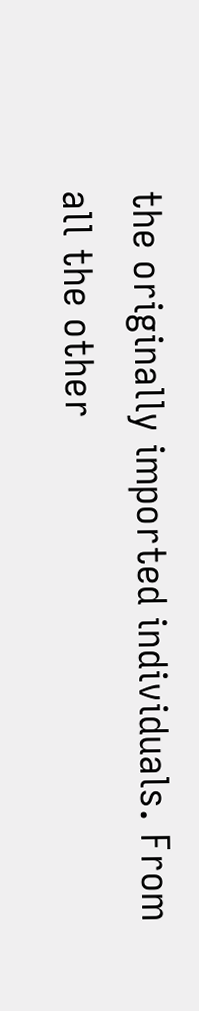the originally imported individuals. From all the other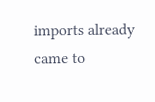imports already came to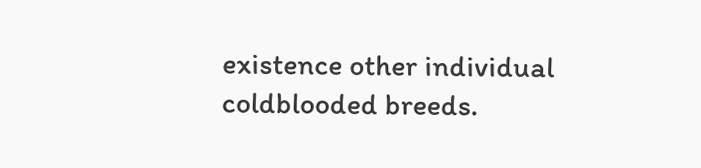existence other individual coldblooded breeds.